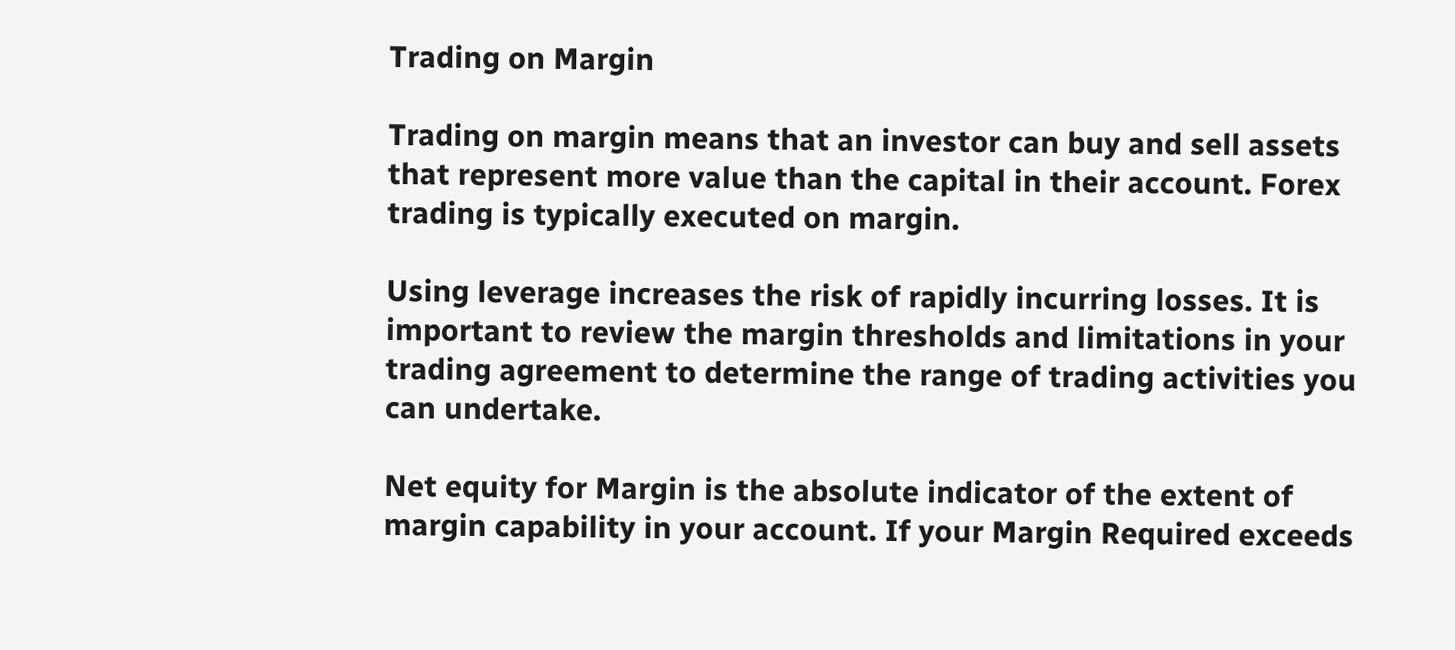Trading on Margin

Trading on margin means that an investor can buy and sell assets that represent more value than the capital in their account. Forex trading is typically executed on margin.

Using leverage increases the risk of rapidly incurring losses. It is important to review the margin thresholds and limitations in your trading agreement to determine the range of trading activities you can undertake.

Net equity for Margin is the absolute indicator of the extent of margin capability in your account. If your Margin Required exceeds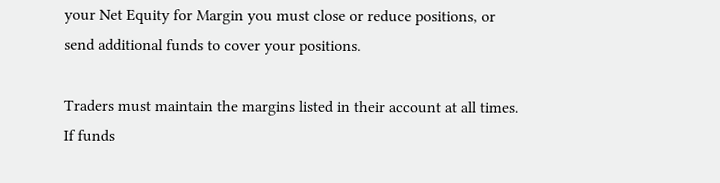your Net Equity for Margin you must close or reduce positions, or send additional funds to cover your positions.

Traders must maintain the margins listed in their account at all times. If funds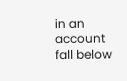in an account fall below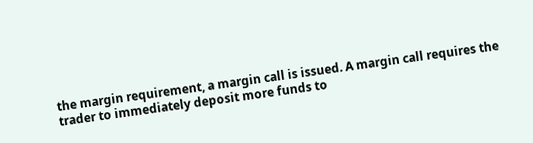the margin requirement, a margin call is issued. A margin call requires the trader to immediately deposit more funds to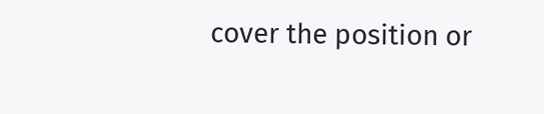cover the position or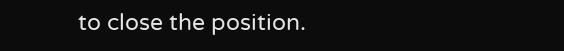to close the position.